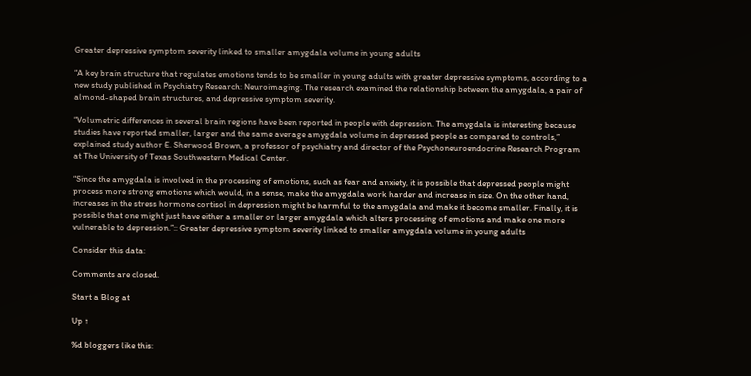Greater depressive symptom severity linked to smaller amygdala volume in young adults

“A key brain structure that regulates emotions tends to be smaller in young adults with greater depressive symptoms, according to a new study published in Psychiatry Research: Neuroimaging. The research examined the relationship between the amygdala, a pair of almond-shaped brain structures, and depressive symptom severity.

“Volumetric differences in several brain regions have been reported in people with depression. The amygdala is interesting because studies have reported smaller, larger and the same average amygdala volume in depressed people as compared to controls,” explained study author E. Sherwood Brown, a professor of psychiatry and director of the Psychoneuroendocrine Research Program at The University of Texas Southwestern Medical Center.

“Since the amygdala is involved in the processing of emotions, such as fear and anxiety, it is possible that depressed people might process more strong emotions which would, in a sense, make the amygdala work harder and increase in size. On the other hand, increases in the stress hormone cortisol in depression might be harmful to the amygdala and make it become smaller. Finally, it is possible that one might just have either a smaller or larger amygdala which alters processing of emotions and make one more vulnerable to depression.”:: Greater depressive symptom severity linked to smaller amygdala volume in young adults

Consider this data:

Comments are closed.

Start a Blog at

Up ↑

%d bloggers like this: